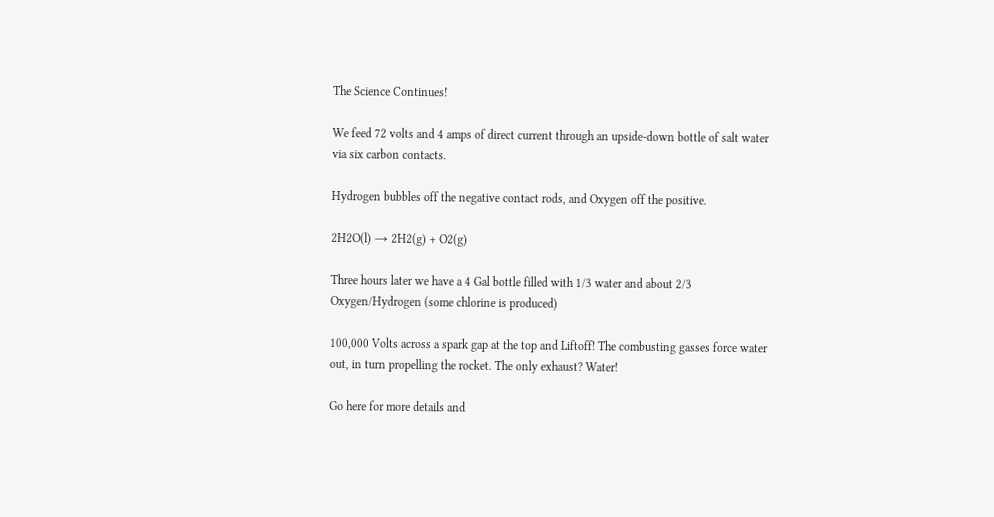The Science Continues!

We feed 72 volts and 4 amps of direct current through an upside-down bottle of salt water via six carbon contacts.

Hydrogen bubbles off the negative contact rods, and Oxygen off the positive.

2H2O(l) → 2H2(g) + O2(g)

Three hours later we have a 4 Gal bottle filled with 1/3 water and about 2/3 Oxygen/Hydrogen (some chlorine is produced)

100,000 Volts across a spark gap at the top and Liftoff! The combusting gasses force water out, in turn propelling the rocket. The only exhaust? Water!

Go here for more details and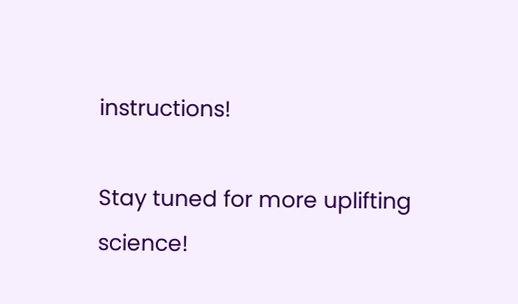instructions!

Stay tuned for more uplifting science!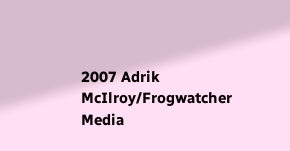2007 Adrik McIlroy/Frogwatcher Media